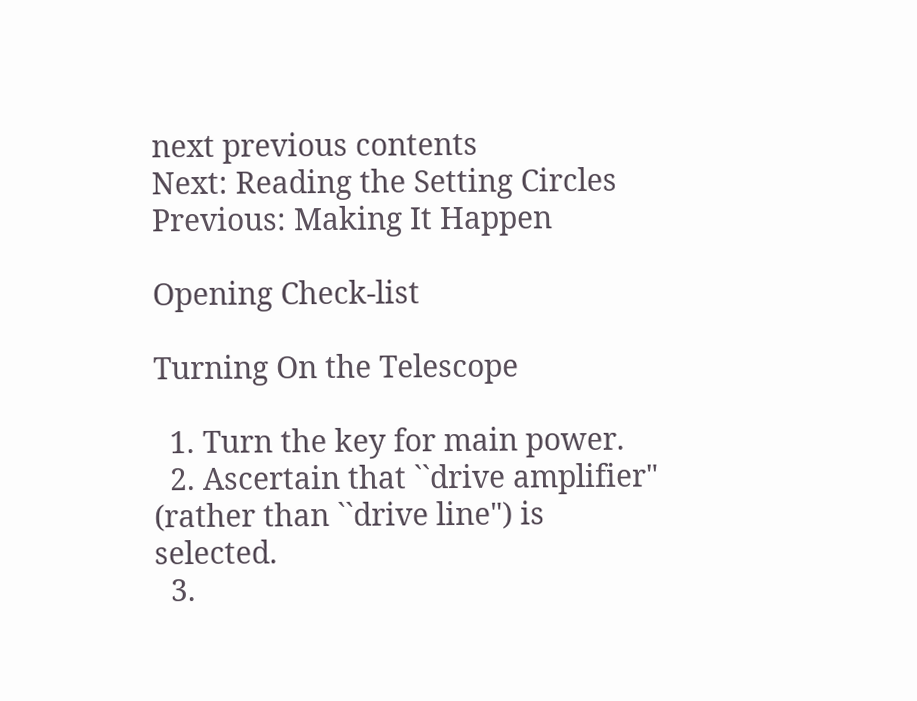next previous contents
Next: Reading the Setting Circles
Previous: Making It Happen

Opening Check-list

Turning On the Telescope

  1. Turn the key for main power.
  2. Ascertain that ``drive amplifier" (rather than ``drive line") is selected.
  3.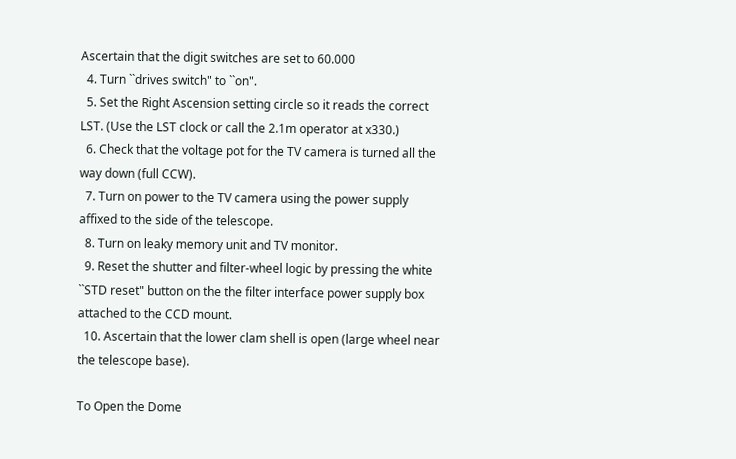Ascertain that the digit switches are set to 60.000
  4. Turn ``drives switch" to ``on".
  5. Set the Right Ascension setting circle so it reads the correct LST. (Use the LST clock or call the 2.1m operator at x330.)
  6. Check that the voltage pot for the TV camera is turned all the way down (full CCW).
  7. Turn on power to the TV camera using the power supply affixed to the side of the telescope.
  8. Turn on leaky memory unit and TV monitor.
  9. Reset the shutter and filter-wheel logic by pressing the white ``STD reset" button on the the filter interface power supply box attached to the CCD mount.
  10. Ascertain that the lower clam shell is open (large wheel near the telescope base).

To Open the Dome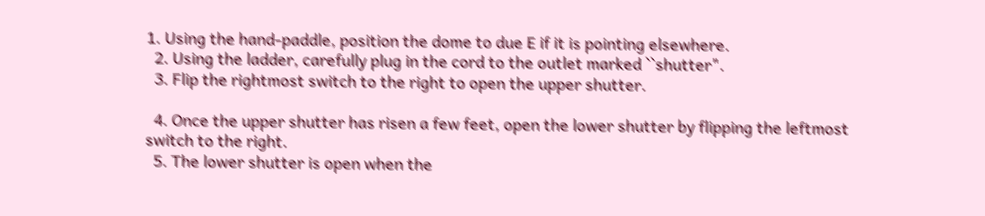1. Using the hand-paddle, position the dome to due E if it is pointing elsewhere.
  2. Using the ladder, carefully plug in the cord to the outlet marked ``shutter".
  3. Flip the rightmost switch to the right to open the upper shutter.

  4. Once the upper shutter has risen a few feet, open the lower shutter by flipping the leftmost switch to the right.
  5. The lower shutter is open when the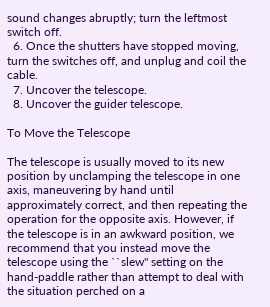sound changes abruptly; turn the leftmost switch off.
  6. Once the shutters have stopped moving, turn the switches off, and unplug and coil the cable.
  7. Uncover the telescope.
  8. Uncover the guider telescope.

To Move the Telescope

The telescope is usually moved to its new position by unclamping the telescope in one axis, maneuvering by hand until approximately correct, and then repeating the operation for the opposite axis. However, if the telescope is in an awkward position, we recommend that you instead move the telescope using the ``slew" setting on the hand-paddle rather than attempt to deal with the situation perched on a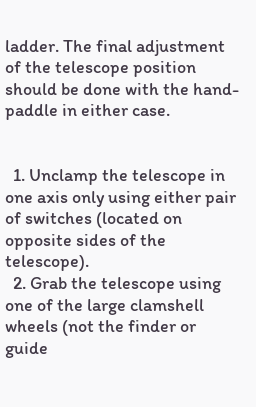ladder. The final adjustment of the telescope position should be done with the hand-paddle in either case.


  1. Unclamp the telescope in one axis only using either pair of switches (located on opposite sides of the telescope).
  2. Grab the telescope using one of the large clamshell wheels (not the finder or guide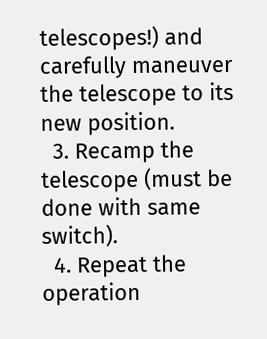telescopes!) and carefully maneuver the telescope to its new position.
  3. Recamp the telescope (must be done with same switch).
  4. Repeat the operation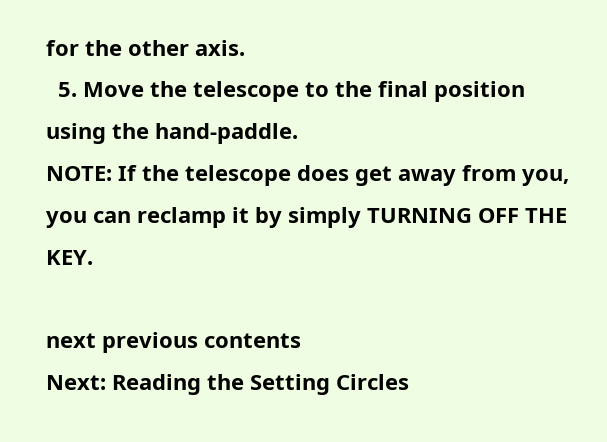for the other axis.
  5. Move the telescope to the final position using the hand-paddle.
NOTE: If the telescope does get away from you, you can reclamp it by simply TURNING OFF THE KEY.

next previous contents
Next: Reading the Setting Circles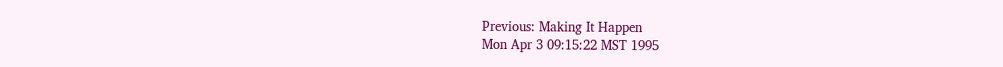Previous: Making It Happen
Mon Apr 3 09:15:22 MST 1995